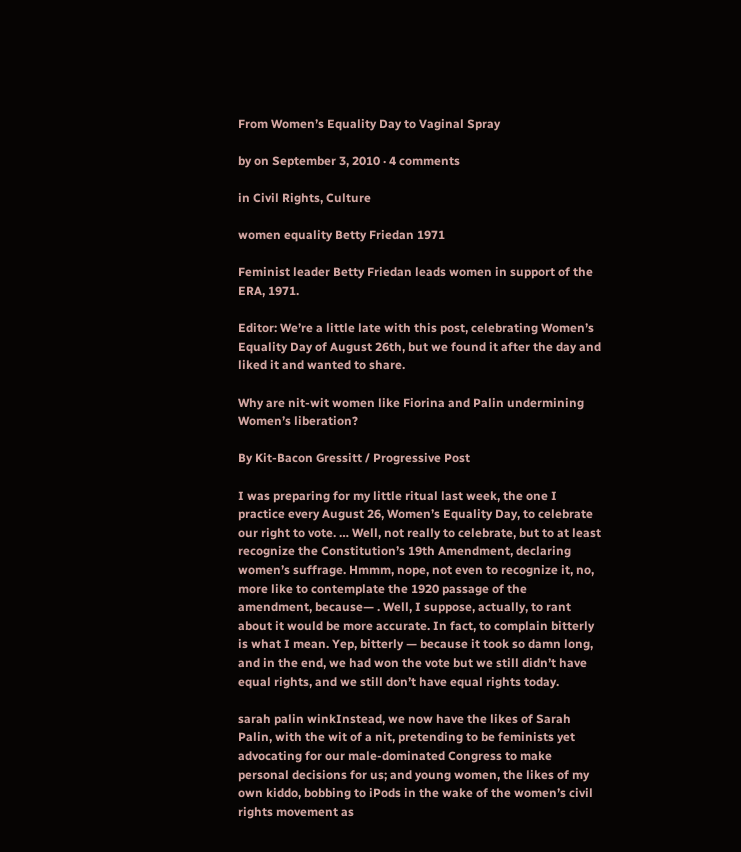From Women’s Equality Day to Vaginal Spray

by on September 3, 2010 · 4 comments

in Civil Rights, Culture

women equality Betty Friedan 1971

Feminist leader Betty Friedan leads women in support of the ERA, 1971.

Editor: We’re a little late with this post, celebrating Women’s Equality Day of August 26th, but we found it after the day and liked it and wanted to share.

Why are nit-wit women like Fiorina and Palin undermining Women’s liberation?

By Kit-Bacon Gressitt / Progressive Post

I was preparing for my little ritual last week, the one I practice every August 26, Women’s Equality Day, to celebrate our right to vote. … Well, not really to celebrate, but to at least recognize the Constitution’s 19th Amendment, declaring women’s suffrage. Hmmm, nope, not even to recognize it, no, more like to contemplate the 1920 passage of the amendment, because— . Well, I suppose, actually, to rant about it would be more accurate. In fact, to complain bitterly is what I mean. Yep, bitterly — because it took so damn long, and in the end, we had won the vote but we still didn’t have equal rights, and we still don’t have equal rights today.

sarah palin winkInstead, we now have the likes of Sarah Palin, with the wit of a nit, pretending to be feminists yet advocating for our male-dominated Congress to make personal decisions for us; and young women, the likes of my own kiddo, bobbing to iPods in the wake of the women’s civil rights movement as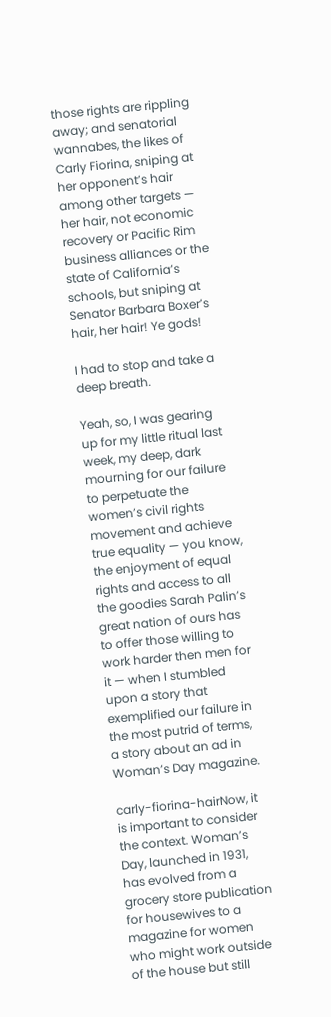those rights are rippling away; and senatorial wannabes, the likes of Carly Fiorina, sniping at her opponent’s hair among other targets — her hair, not economic recovery or Pacific Rim business alliances or the state of California’s schools, but sniping at Senator Barbara Boxer’s hair, her hair! Ye gods!

I had to stop and take a deep breath.

Yeah, so, I was gearing up for my little ritual last week, my deep, dark mourning for our failure to perpetuate the women’s civil rights movement and achieve true equality — you know, the enjoyment of equal rights and access to all the goodies Sarah Palin’s great nation of ours has to offer those willing to work harder then men for it — when I stumbled upon a story that exemplified our failure in the most putrid of terms, a story about an ad in Woman’s Day magazine.

carly-fiorina-hairNow, it is important to consider the context. Woman’s Day, launched in 1931, has evolved from a grocery store publication for housewives to a magazine for women who might work outside of the house but still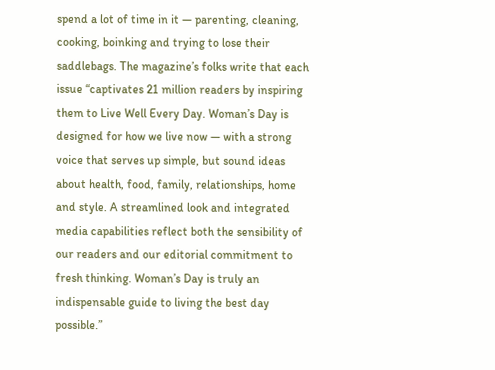spend a lot of time in it — parenting, cleaning, cooking, boinking and trying to lose their saddlebags. The magazine’s folks write that each issue “captivates 21 million readers by inspiring them to Live Well Every Day. Woman’s Day is designed for how we live now — with a strong voice that serves up simple, but sound ideas about health, food, family, relationships, home and style. A streamlined look and integrated media capabilities reflect both the sensibility of our readers and our editorial commitment to fresh thinking. Woman’s Day is truly an indispensable guide to living the best day possible.”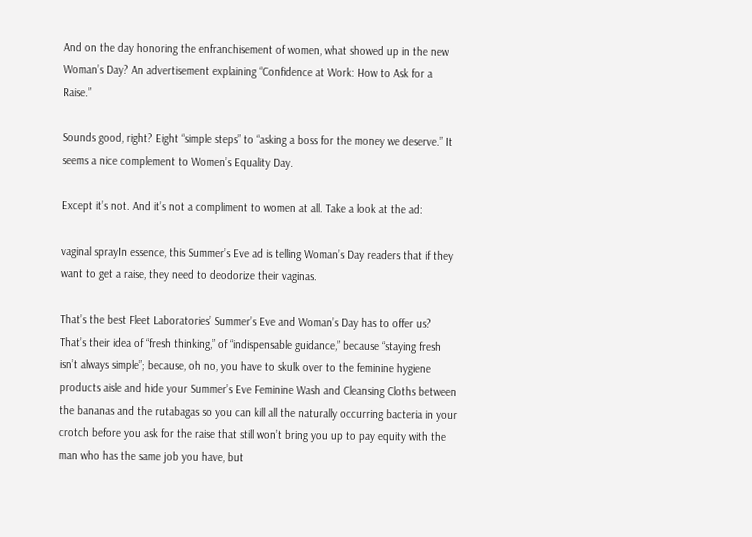And on the day honoring the enfranchisement of women, what showed up in the new Woman’s Day? An advertisement explaining “Confidence at Work: How to Ask for a Raise.”

Sounds good, right? Eight “simple steps” to “asking a boss for the money we deserve.” It seems a nice complement to Women’s Equality Day.

Except it’s not. And it’s not a compliment to women at all. Take a look at the ad:

vaginal sprayIn essence, this Summer’s Eve ad is telling Woman’s Day readers that if they want to get a raise, they need to deodorize their vaginas.

That’s the best Fleet Laboratories’ Summer’s Eve and Woman’s Day has to offer us? That’s their idea of “fresh thinking,” of “indispensable guidance,” because “staying fresh isn’t always simple”; because, oh no, you have to skulk over to the feminine hygiene products aisle and hide your Summer’s Eve Feminine Wash and Cleansing Cloths between the bananas and the rutabagas so you can kill all the naturally occurring bacteria in your crotch before you ask for the raise that still won’t bring you up to pay equity with the man who has the same job you have, but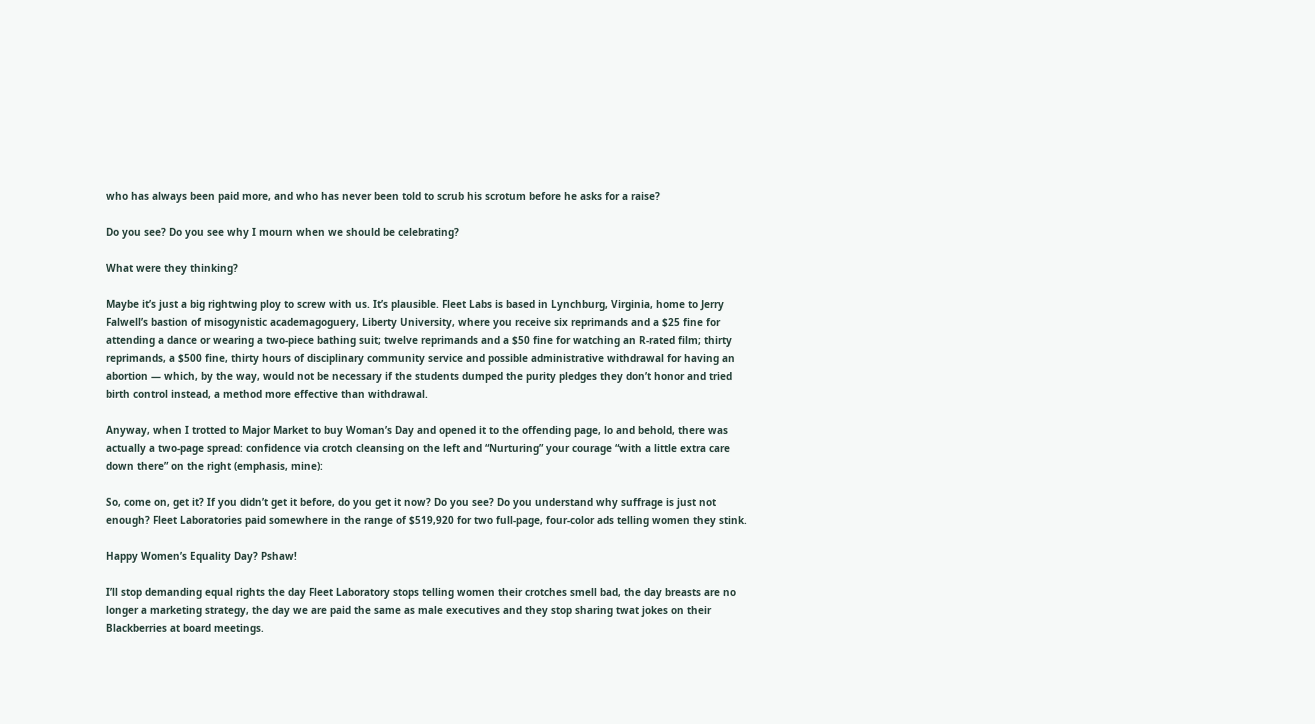who has always been paid more, and who has never been told to scrub his scrotum before he asks for a raise?

Do you see? Do you see why I mourn when we should be celebrating?

What were they thinking?

Maybe it’s just a big rightwing ploy to screw with us. It’s plausible. Fleet Labs is based in Lynchburg, Virginia, home to Jerry Falwell’s bastion of misogynistic academagoguery, Liberty University, where you receive six reprimands and a $25 fine for attending a dance or wearing a two-piece bathing suit; twelve reprimands and a $50 fine for watching an R-rated film; thirty reprimands, a $500 fine, thirty hours of disciplinary community service and possible administrative withdrawal for having an abortion — which, by the way, would not be necessary if the students dumped the purity pledges they don’t honor and tried birth control instead, a method more effective than withdrawal.

Anyway, when I trotted to Major Market to buy Woman’s Day and opened it to the offending page, lo and behold, there was actually a two-page spread: confidence via crotch cleansing on the left and “Nurturing” your courage “with a little extra care down there” on the right (emphasis, mine):

So, come on, get it? If you didn’t get it before, do you get it now? Do you see? Do you understand why suffrage is just not enough? Fleet Laboratories paid somewhere in the range of $519,920 for two full-page, four-color ads telling women they stink.

Happy Women’s Equality Day? Pshaw!

I’ll stop demanding equal rights the day Fleet Laboratory stops telling women their crotches smell bad, the day breasts are no longer a marketing strategy, the day we are paid the same as male executives and they stop sharing twat jokes on their Blackberries at board meetings.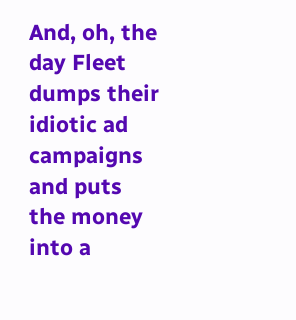And, oh, the day Fleet dumps their idiotic ad campaigns and puts the money into a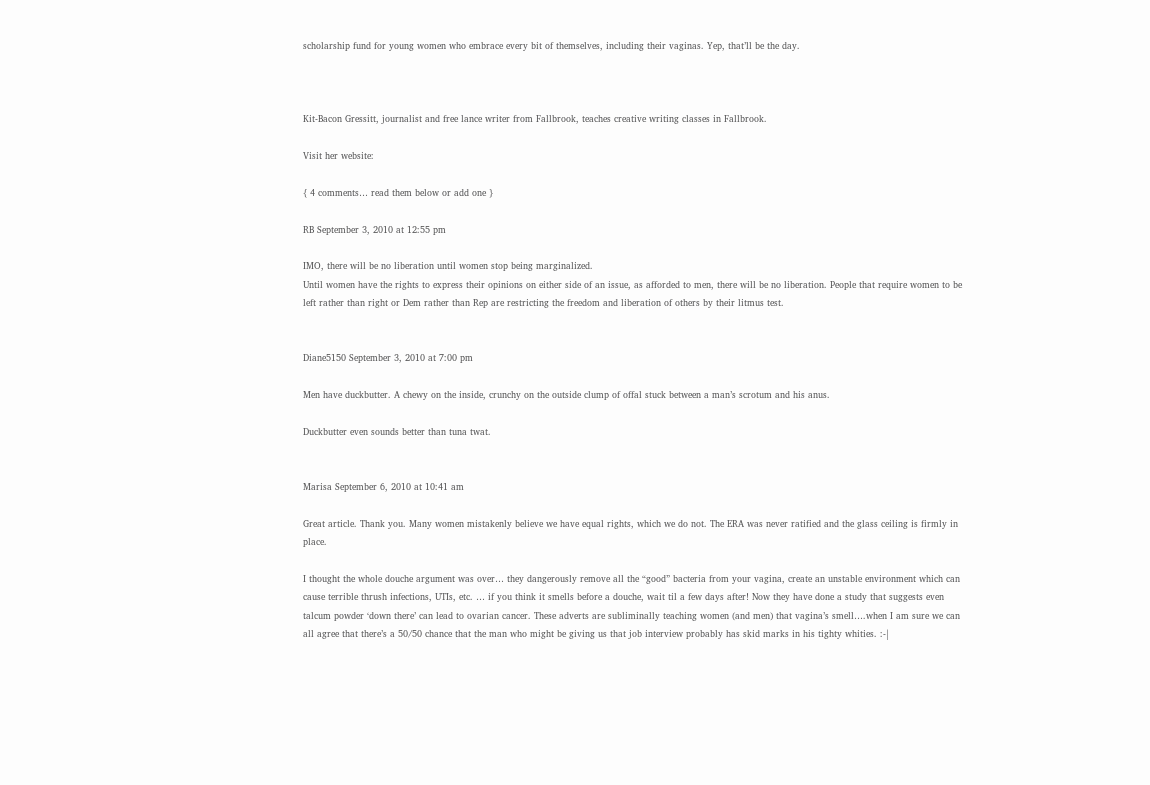scholarship fund for young women who embrace every bit of themselves, including their vaginas. Yep, that’ll be the day.



Kit-Bacon Gressitt, journalist and free lance writer from Fallbrook, teaches creative writing classes in Fallbrook.

Visit her website:

{ 4 comments… read them below or add one }

RB September 3, 2010 at 12:55 pm

IMO, there will be no liberation until women stop being marginalized.
Until women have the rights to express their opinions on either side of an issue, as afforded to men, there will be no liberation. People that require women to be left rather than right or Dem rather than Rep are restricting the freedom and liberation of others by their litmus test.


Diane5150 September 3, 2010 at 7:00 pm

Men have duckbutter. A chewy on the inside, crunchy on the outside clump of offal stuck between a man’s scrotum and his anus.

Duckbutter even sounds better than tuna twat.


Marisa September 6, 2010 at 10:41 am

Great article. Thank you. Many women mistakenly believe we have equal rights, which we do not. The ERA was never ratified and the glass ceiling is firmly in place.

I thought the whole douche argument was over… they dangerously remove all the “good” bacteria from your vagina, create an unstable environment which can cause terrible thrush infections, UTIs, etc. … if you think it smells before a douche, wait til a few days after! Now they have done a study that suggests even talcum powder ‘down there’ can lead to ovarian cancer. These adverts are subliminally teaching women (and men) that vagina’s smell….when I am sure we can all agree that there’s a 50/50 chance that the man who might be giving us that job interview probably has skid marks in his tighty whities. :-|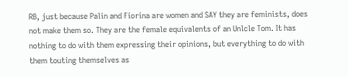RB, just because Palin and Fiorina are women and SAY they are feminists, does not make them so. They are the female equivalents of an Unlcle Tom. It has nothing to do with them expressing their opinions, but everything to do with them touting themselves as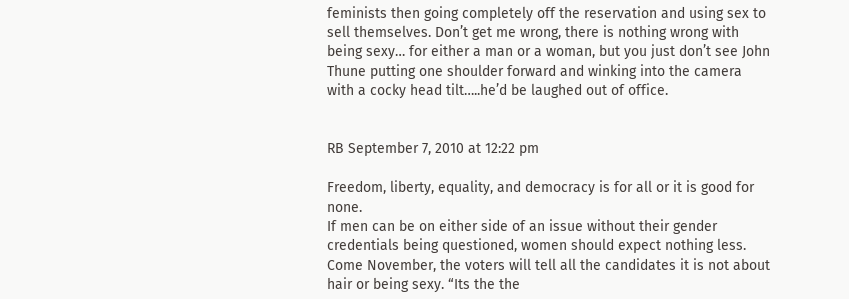feminists then going completely off the reservation and using sex to sell themselves. Don’t get me wrong, there is nothing wrong with being sexy… for either a man or a woman, but you just don’t see John Thune putting one shoulder forward and winking into the camera with a cocky head tilt…..he’d be laughed out of office.


RB September 7, 2010 at 12:22 pm

Freedom, liberty, equality, and democracy is for all or it is good for none.
If men can be on either side of an issue without their gender credentials being questioned, women should expect nothing less.
Come November, the voters will tell all the candidates it is not about hair or being sexy. “Its the the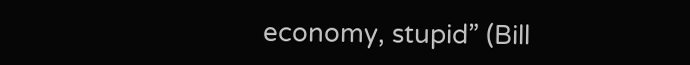economy, stupid” (Bill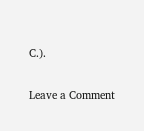C.).


Leave a Comment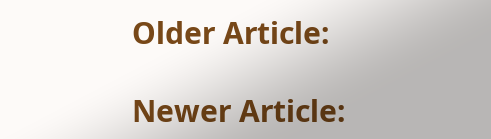Older Article:

Newer Article: